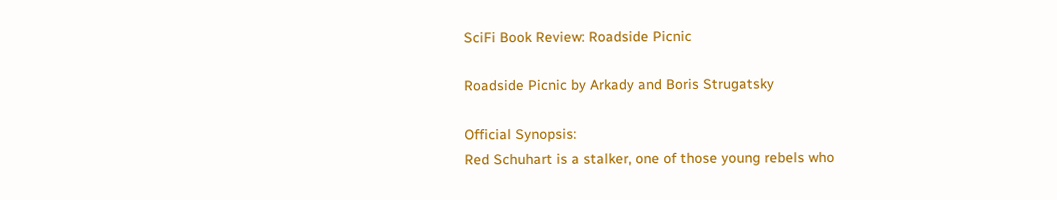SciFi Book Review: Roadside Picnic

Roadside Picnic by Arkady and Boris Strugatsky

Official Synopsis:
Red Schuhart is a stalker, one of those young rebels who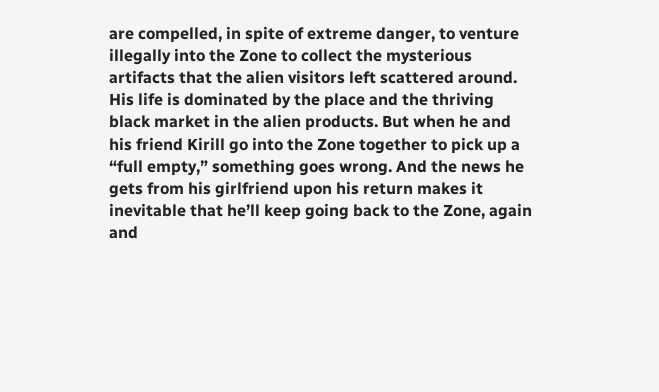are compelled, in spite of extreme danger, to venture illegally into the Zone to collect the mysterious artifacts that the alien visitors left scattered around. His life is dominated by the place and the thriving black market in the alien products. But when he and his friend Kirill go into the Zone together to pick up a “full empty,” something goes wrong. And the news he gets from his girlfriend upon his return makes it inevitable that he’ll keep going back to the Zone, again and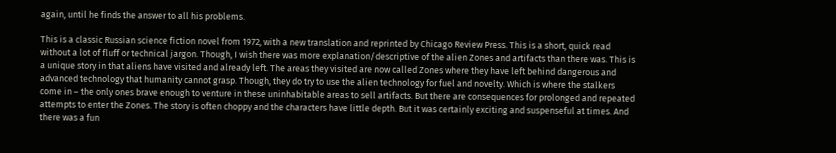again, until he finds the answer to all his problems.

This is a classic Russian science fiction novel from 1972, with a new translation and reprinted by Chicago Review Press. This is a short, quick read without a lot of fluff or technical jargon. Though, I wish there was more explanation/descriptive of the alien Zones and artifacts than there was. This is a unique story in that aliens have visited and already left. The areas they visited are now called Zones where they have left behind dangerous and advanced technology that humanity cannot grasp. Though, they do try to use the alien technology for fuel and novelty. Which is where the stalkers come in – the only ones brave enough to venture in these uninhabitable areas to sell artifacts. But there are consequences for prolonged and repeated attempts to enter the Zones. The story is often choppy and the characters have little depth. But it was certainly exciting and suspenseful at times. And there was a fun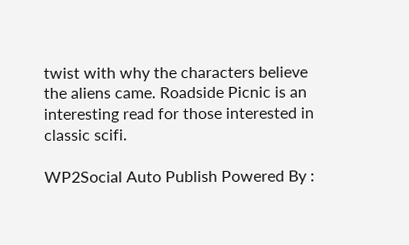twist with why the characters believe the aliens came. Roadside Picnic is an interesting read for those interested in classic scifi.

WP2Social Auto Publish Powered By :